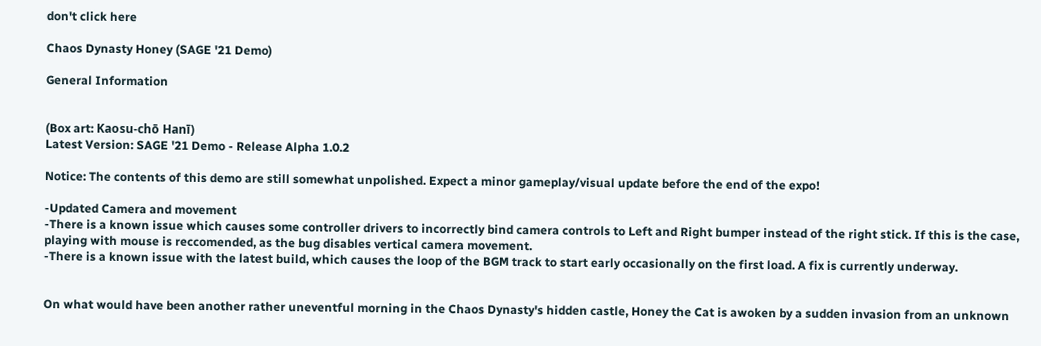don't click here

Chaos Dynasty Honey (SAGE '21 Demo)

General Information


(Box art: Kaosu-chō Hanī)
Latest Version: SAGE '21 Demo - Release Alpha 1.0.2

Notice: The contents of this demo are still somewhat unpolished. Expect a minor gameplay/visual update before the end of the expo!

-Updated Camera and movement
-There is a known issue which causes some controller drivers to incorrectly bind camera controls to Left and Right bumper instead of the right stick. If this is the case, playing with mouse is reccomended, as the bug disables vertical camera movement.
-There is a known issue with the latest build, which causes the loop of the BGM track to start early occasionally on the first load. A fix is currently underway.


On what would have been another rather uneventful morning in the Chaos Dynasty's hidden castle, Honey the Cat is awoken by a sudden invasion from an unknown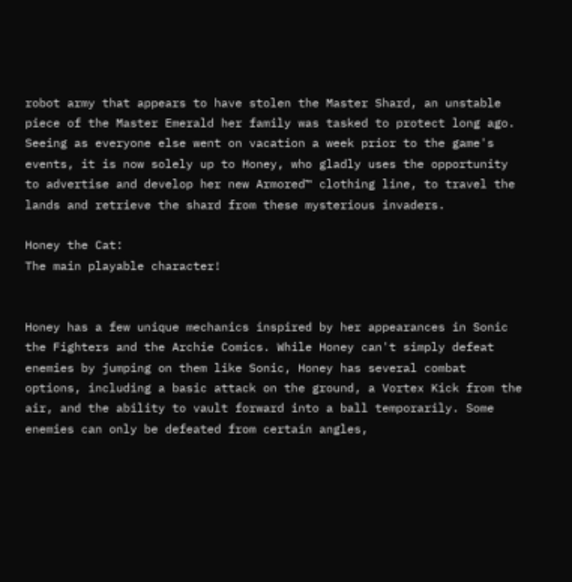robot army that appears to have stolen the Master Shard, an unstable piece of the Master Emerald her family was tasked to protect long ago. Seeing as everyone else went on vacation a week prior to the game's events, it is now solely up to Honey, who gladly uses the opportunity to advertise and develop her new Armored™ clothing line, to travel the lands and retrieve the shard from these mysterious invaders.

Honey the Cat:
The main playable character!


Honey has a few unique mechanics inspired by her appearances in Sonic the Fighters and the Archie Comics. While Honey can't simply defeat enemies by jumping on them like Sonic, Honey has several combat options, including a basic attack on the ground, a Vortex Kick from the air, and the ability to vault forward into a ball temporarily. Some enemies can only be defeated from certain angles,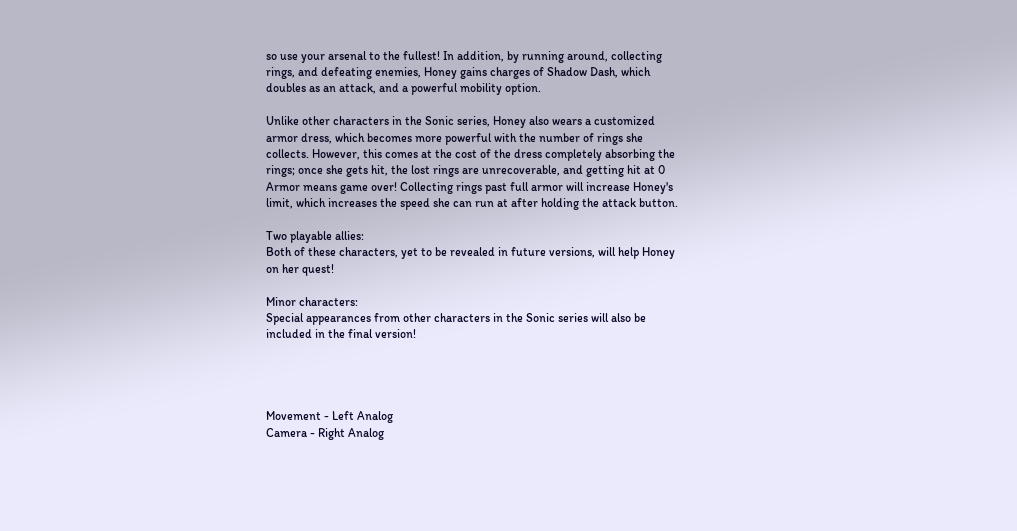so use your arsenal to the fullest! In addition, by running around, collecting rings, and defeating enemies, Honey gains charges of Shadow Dash, which doubles as an attack, and a powerful mobility option.

Unlike other characters in the Sonic series, Honey also wears a customized armor dress, which becomes more powerful with the number of rings she collects. However, this comes at the cost of the dress completely absorbing the rings; once she gets hit, the lost rings are unrecoverable, and getting hit at 0 Armor means game over! Collecting rings past full armor will increase Honey's limit, which increases the speed she can run at after holding the attack button.

Two playable allies:
Both of these characters, yet to be revealed in future versions, will help Honey on her quest!

Minor characters:
Special appearances from other characters in the Sonic series will also be included in the final version!




Movement - Left Analog
Camera - Right Analog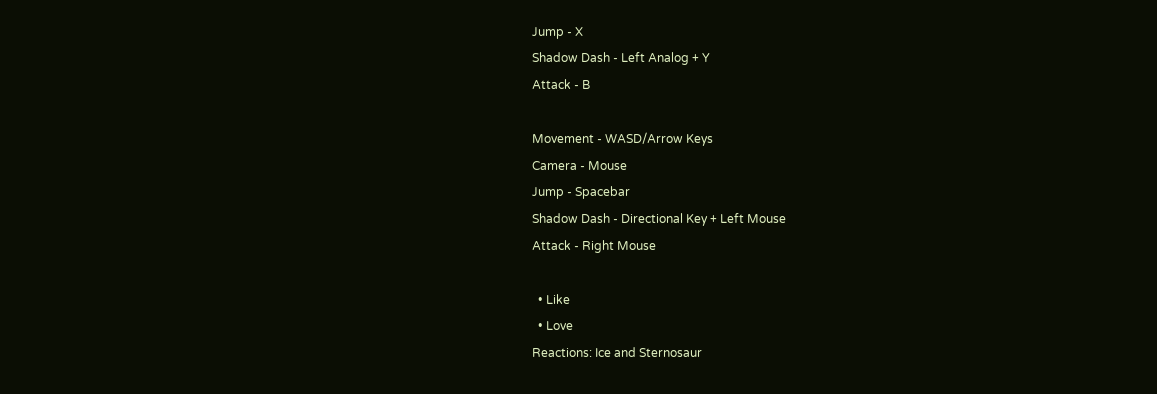Jump - X
Shadow Dash - Left Analog + Y
Attack - B

Movement - WASD/Arrow Keys
Camera - Mouse
Jump - Spacebar
Shadow Dash - Directional Key + Left Mouse
Attack - Right Mouse

  • Like
  • Love
Reactions: Ice and Sternosaur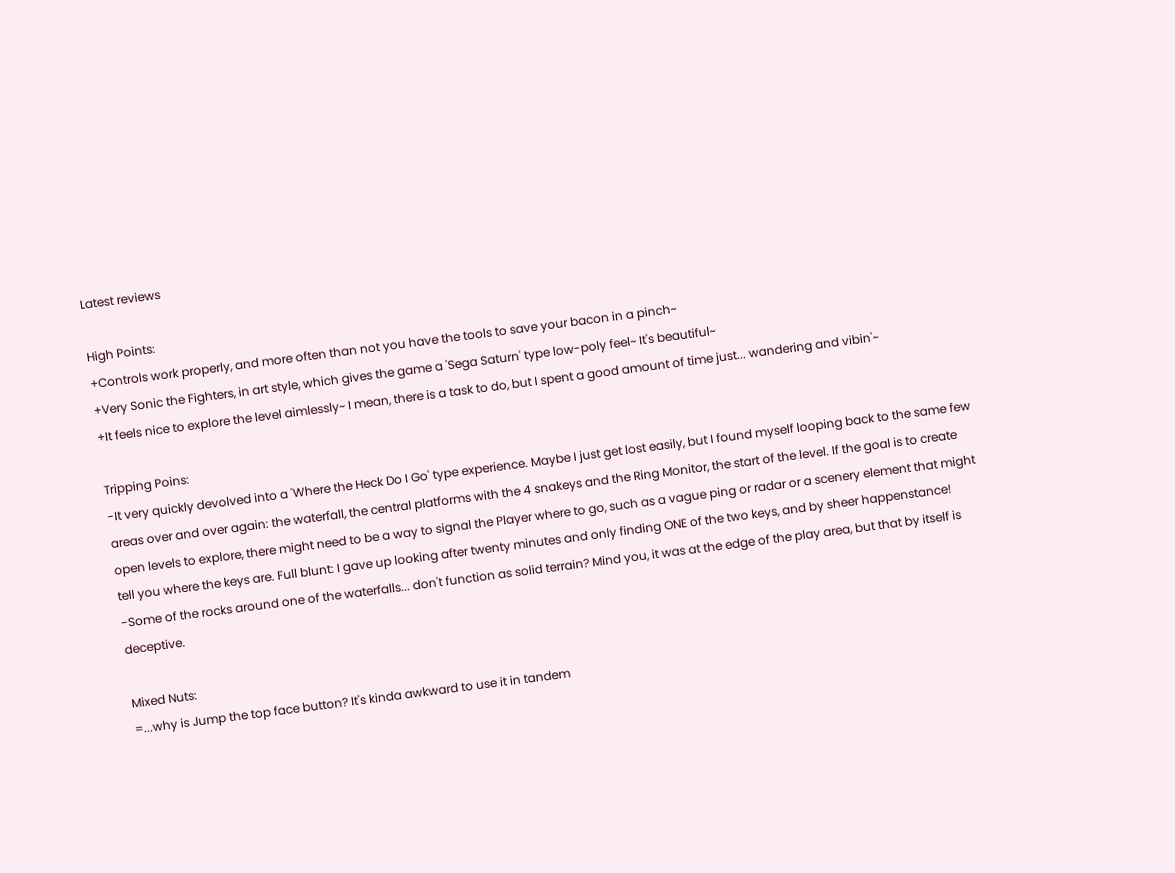Latest reviews

High Points:
+Controls work properly, and more often than not you have the tools to save your bacon in a pinch~
+Very Sonic the Fighters, in art style, which gives the game a 'Sega Saturn' type low-poly feel~ It's beautiful~
+It feels nice to explore the level aimlessly~ I mean, there is a task to do, but I spent a good amount of time just... wandering and vibin'~

Tripping Poins:
-It very quickly devolved into a 'Where the Heck Do I Go' type experience. Maybe I just get lost easily, but I found myself looping back to the same few areas over and over again: the waterfall, the central platforms with the 4 snakeys and the Ring Monitor, the start of the level. If the goal is to create open levels to explore, there might need to be a way to signal the Player where to go, such as a vague ping or radar or a scenery element that might tell you where the keys are. Full blunt: I gave up looking after twenty minutes and only finding ONE of the two keys, and by sheer happenstance!
-Some of the rocks around one of the waterfalls... don't function as solid terrain? Mind you, it was at the edge of the play area, but that by itself is deceptive.

Mixed Nuts:
=...why is Jump the top face button? It's kinda awkward to use it in tandem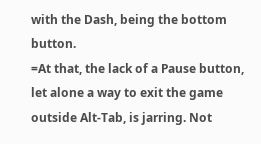with the Dash, being the bottom button.
=At that, the lack of a Pause button, let alone a way to exit the game outside Alt-Tab, is jarring. Not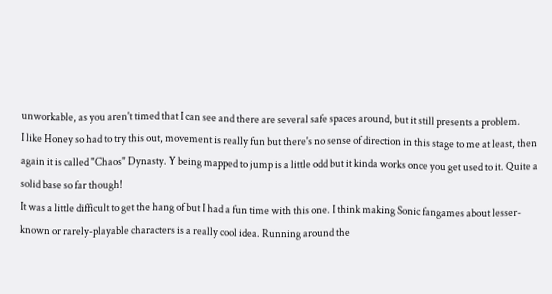unworkable, as you aren't timed that I can see and there are several safe spaces around, but it still presents a problem.
I like Honey so had to try this out, movement is really fun but there's no sense of direction in this stage to me at least, then again it is called "Chaos" Dynasty. Y being mapped to jump is a little odd but it kinda works once you get used to it. Quite a solid base so far though!
It was a little difficult to get the hang of but I had a fun time with this one. I think making Sonic fangames about lesser-known or rarely-playable characters is a really cool idea. Running around the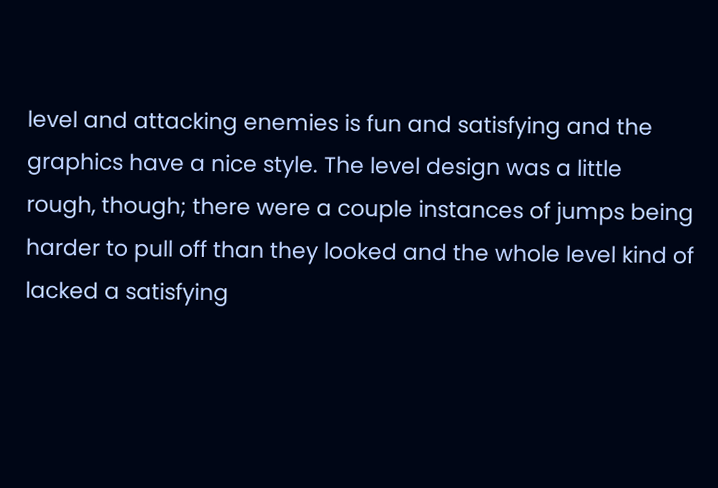level and attacking enemies is fun and satisfying and the graphics have a nice style. The level design was a little rough, though; there were a couple instances of jumps being harder to pull off than they looked and the whole level kind of lacked a satisfying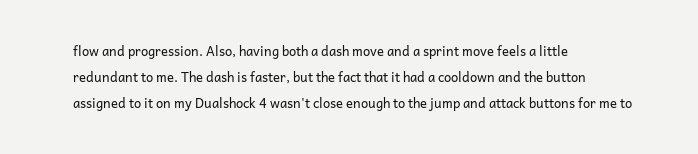flow and progression. Also, having both a dash move and a sprint move feels a little redundant to me. The dash is faster, but the fact that it had a cooldown and the button assigned to it on my Dualshock 4 wasn't close enough to the jump and attack buttons for me to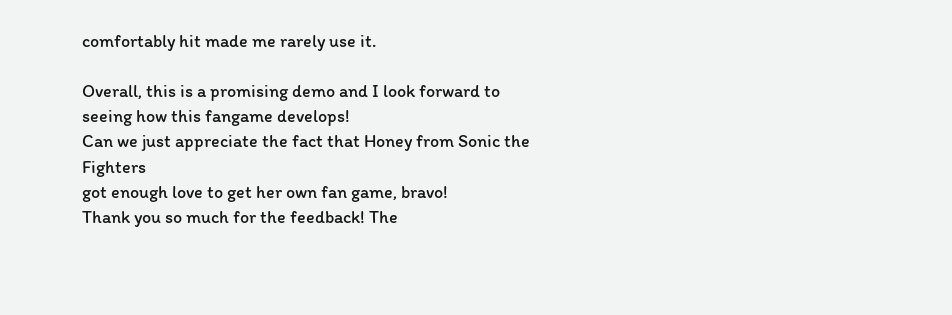comfortably hit made me rarely use it.

Overall, this is a promising demo and I look forward to seeing how this fangame develops!
Can we just appreciate the fact that Honey from Sonic the Fighters
got enough love to get her own fan game, bravo!
Thank you so much for the feedback! The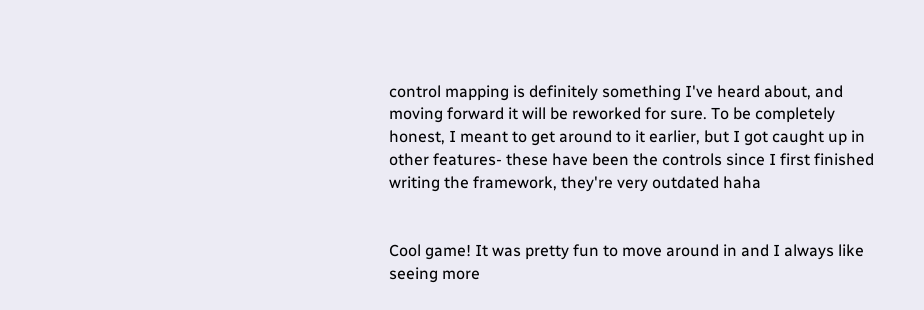control mapping is definitely something I've heard about, and moving forward it will be reworked for sure. To be completely honest, I meant to get around to it earlier, but I got caught up in other features- these have been the controls since I first finished writing the framework, they're very outdated haha


Cool game! It was pretty fun to move around in and I always like seeing more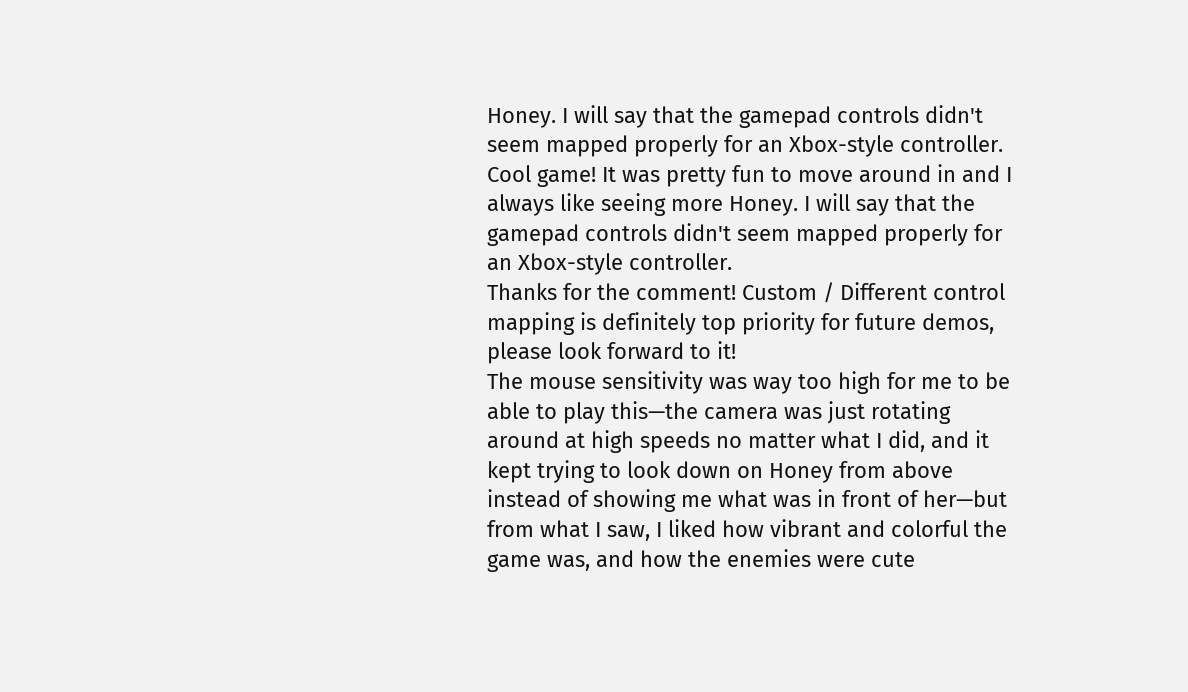Honey. I will say that the gamepad controls didn't seem mapped properly for an Xbox-style controller.
Cool game! It was pretty fun to move around in and I always like seeing more Honey. I will say that the gamepad controls didn't seem mapped properly for an Xbox-style controller.
Thanks for the comment! Custom / Different control mapping is definitely top priority for future demos, please look forward to it!
The mouse sensitivity was way too high for me to be able to play this—the camera was just rotating around at high speeds no matter what I did, and it kept trying to look down on Honey from above instead of showing me what was in front of her—but from what I saw, I liked how vibrant and colorful the game was, and how the enemies were cute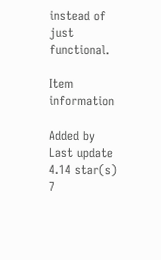instead of just functional.

Item information

Added by
Last update
4.14 star(s) 7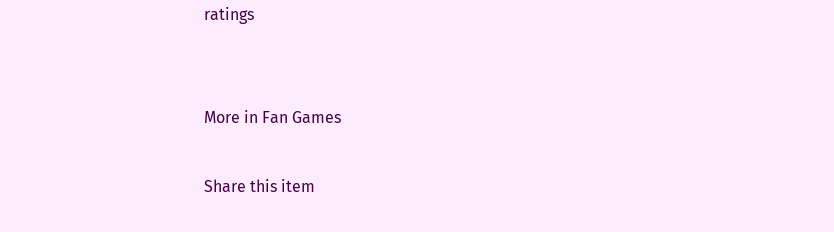ratings


More in Fan Games

Share this item